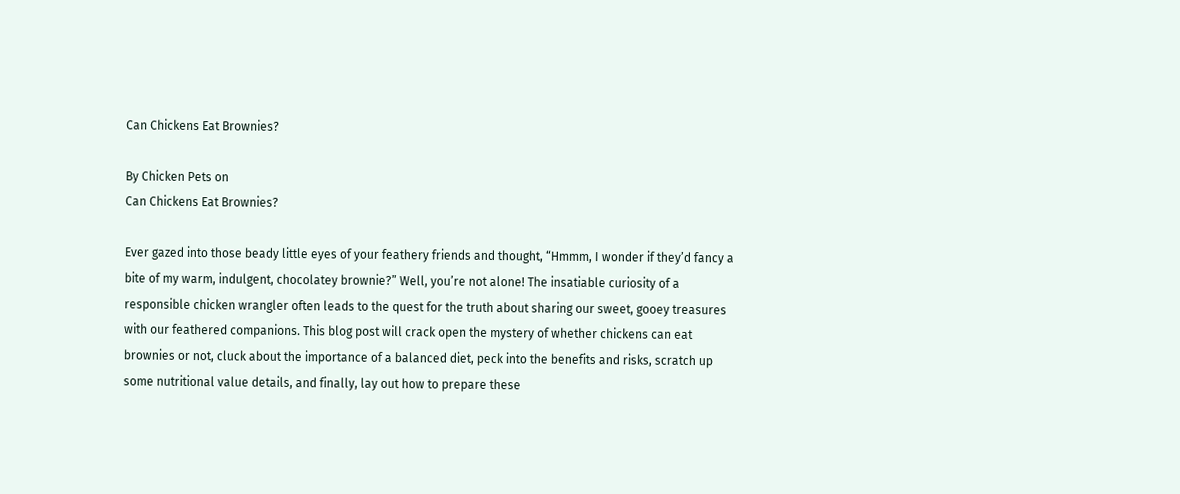Can Chickens Eat Brownies?

By Chicken Pets on
Can Chickens Eat Brownies?

Ever gazed into those beady little eyes of your feathery friends and thought, “Hmmm, I wonder if they’d fancy a bite of my warm, indulgent, chocolatey brownie?” Well, you’re not alone! The insatiable curiosity of a responsible chicken wrangler often leads to the quest for the truth about sharing our sweet, gooey treasures with our feathered companions. This blog post will crack open the mystery of whether chickens can eat brownies or not, cluck about the importance of a balanced diet, peck into the benefits and risks, scratch up some nutritional value details, and finally, lay out how to prepare these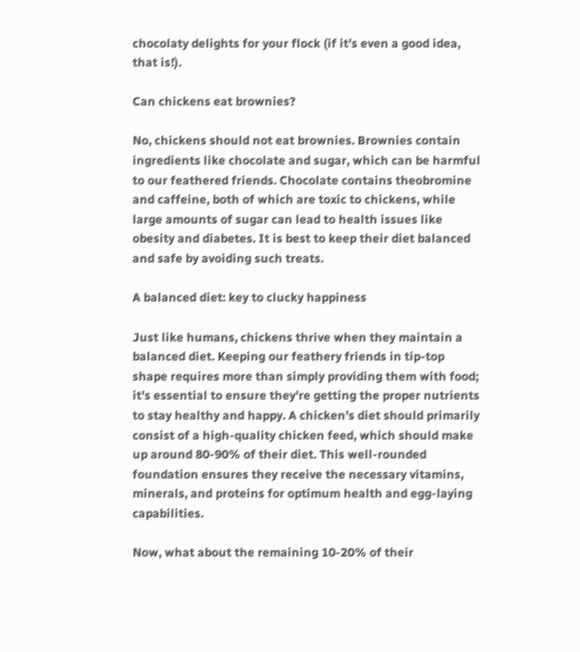chocolaty delights for your flock (if it’s even a good idea, that is!).

Can chickens eat brownies?

No, chickens should not eat brownies. Brownies contain ingredients like chocolate and sugar, which can be harmful to our feathered friends. Chocolate contains theobromine and caffeine, both of which are toxic to chickens, while large amounts of sugar can lead to health issues like obesity and diabetes. It is best to keep their diet balanced and safe by avoiding such treats.

A balanced diet: key to clucky happiness

Just like humans, chickens thrive when they maintain a balanced diet. Keeping our feathery friends in tip-top shape requires more than simply providing them with food; it’s essential to ensure they’re getting the proper nutrients to stay healthy and happy. A chicken’s diet should primarily consist of a high-quality chicken feed, which should make up around 80-90% of their diet. This well-rounded foundation ensures they receive the necessary vitamins, minerals, and proteins for optimum health and egg-laying capabilities.

Now, what about the remaining 10-20% of their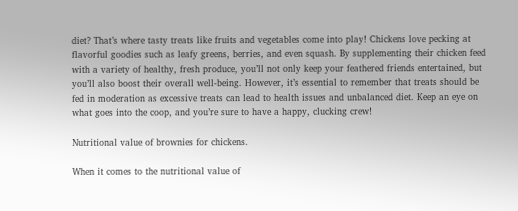diet? That’s where tasty treats like fruits and vegetables come into play! Chickens love pecking at flavorful goodies such as leafy greens, berries, and even squash. By supplementing their chicken feed with a variety of healthy, fresh produce, you’ll not only keep your feathered friends entertained, but you’ll also boost their overall well-being. However, it’s essential to remember that treats should be fed in moderation as excessive treats can lead to health issues and unbalanced diet. Keep an eye on what goes into the coop, and you’re sure to have a happy, clucking crew!

Nutritional value of brownies for chickens.

When it comes to the nutritional value of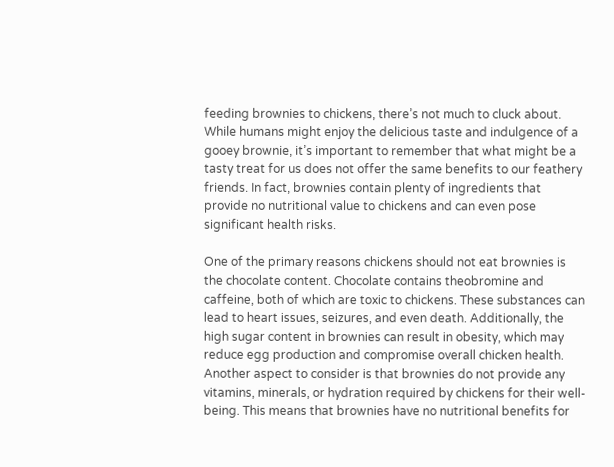feeding brownies to chickens, there’s not much to cluck about. While humans might enjoy the delicious taste and indulgence of a gooey brownie, it’s important to remember that what might be a tasty treat for us does not offer the same benefits to our feathery friends. In fact, brownies contain plenty of ingredients that provide no nutritional value to chickens and can even pose significant health risks.

One of the primary reasons chickens should not eat brownies is the chocolate content. Chocolate contains theobromine and caffeine, both of which are toxic to chickens. These substances can lead to heart issues, seizures, and even death. Additionally, the high sugar content in brownies can result in obesity, which may reduce egg production and compromise overall chicken health. Another aspect to consider is that brownies do not provide any vitamins, minerals, or hydration required by chickens for their well-being. This means that brownies have no nutritional benefits for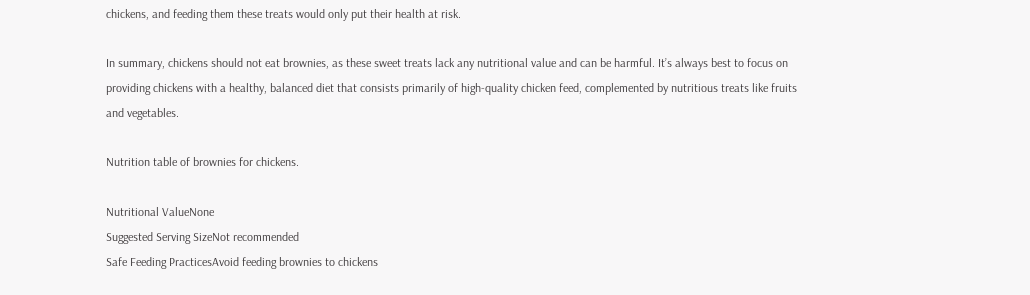chickens, and feeding them these treats would only put their health at risk.

In summary, chickens should not eat brownies, as these sweet treats lack any nutritional value and can be harmful. It’s always best to focus on providing chickens with a healthy, balanced diet that consists primarily of high-quality chicken feed, complemented by nutritious treats like fruits and vegetables.

Nutrition table of brownies for chickens.

Nutritional ValueNone
Suggested Serving SizeNot recommended
Safe Feeding PracticesAvoid feeding brownies to chickens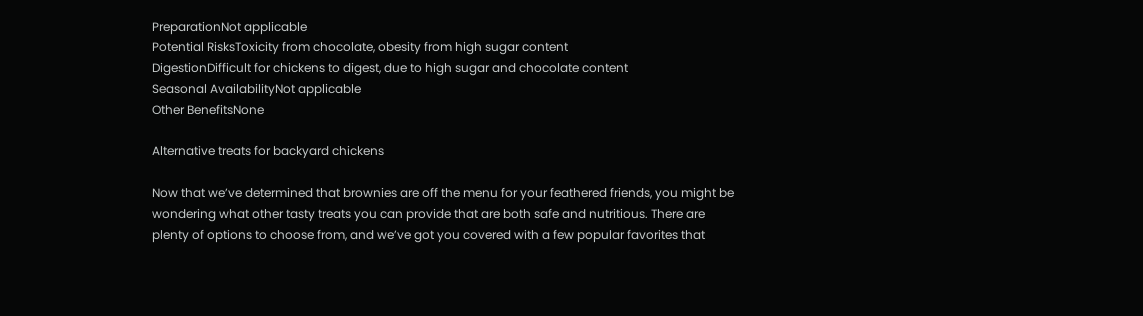PreparationNot applicable
Potential RisksToxicity from chocolate, obesity from high sugar content
DigestionDifficult for chickens to digest, due to high sugar and chocolate content
Seasonal AvailabilityNot applicable
Other BenefitsNone

Alternative treats for backyard chickens

Now that we’ve determined that brownies are off the menu for your feathered friends, you might be wondering what other tasty treats you can provide that are both safe and nutritious. There are plenty of options to choose from, and we’ve got you covered with a few popular favorites that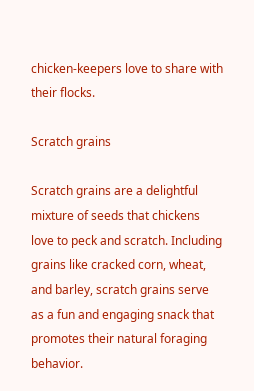chicken-keepers love to share with their flocks.

Scratch grains

Scratch grains are a delightful mixture of seeds that chickens love to peck and scratch. Including grains like cracked corn, wheat, and barley, scratch grains serve as a fun and engaging snack that promotes their natural foraging behavior.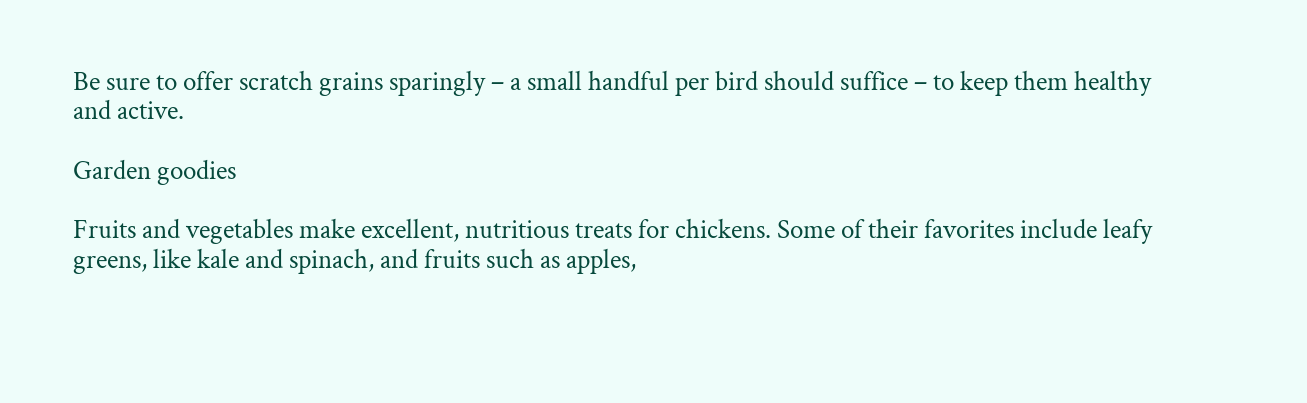Be sure to offer scratch grains sparingly – a small handful per bird should suffice – to keep them healthy and active.

Garden goodies

Fruits and vegetables make excellent, nutritious treats for chickens. Some of their favorites include leafy greens, like kale and spinach, and fruits such as apples,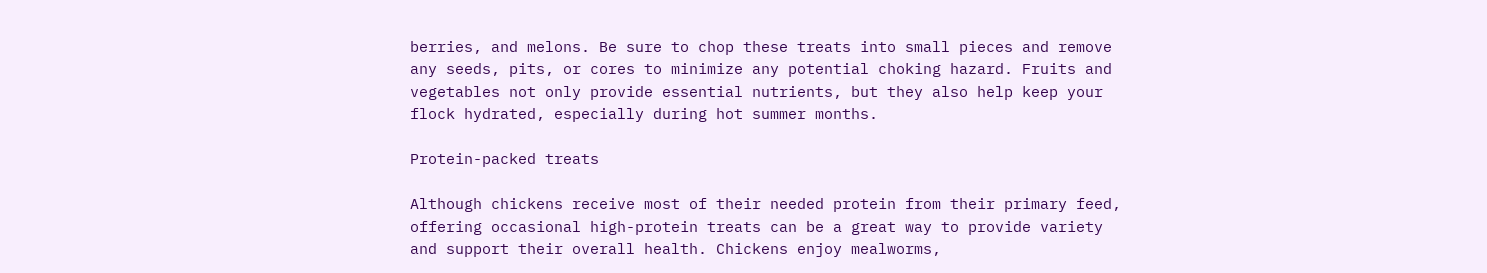berries, and melons. Be sure to chop these treats into small pieces and remove any seeds, pits, or cores to minimize any potential choking hazard. Fruits and vegetables not only provide essential nutrients, but they also help keep your flock hydrated, especially during hot summer months.

Protein-packed treats

Although chickens receive most of their needed protein from their primary feed, offering occasional high-protein treats can be a great way to provide variety and support their overall health. Chickens enjoy mealworms,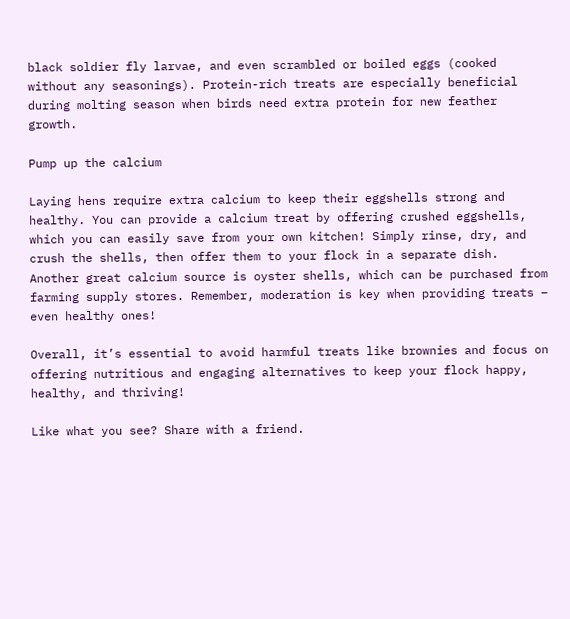black soldier fly larvae, and even scrambled or boiled eggs (cooked without any seasonings). Protein-rich treats are especially beneficial during molting season when birds need extra protein for new feather growth.

Pump up the calcium

Laying hens require extra calcium to keep their eggshells strong and healthy. You can provide a calcium treat by offering crushed eggshells, which you can easily save from your own kitchen! Simply rinse, dry, and crush the shells, then offer them to your flock in a separate dish. Another great calcium source is oyster shells, which can be purchased from farming supply stores. Remember, moderation is key when providing treats – even healthy ones!

Overall, it’s essential to avoid harmful treats like brownies and focus on offering nutritious and engaging alternatives to keep your flock happy, healthy, and thriving!

Like what you see? Share with a friend.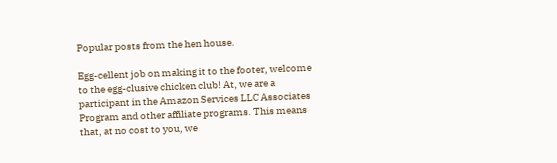Popular posts from the hen house.

Egg-cellent job on making it to the footer, welcome to the egg-clusive chicken club! At, we are a participant in the Amazon Services LLC Associates Program and other affiliate programs. This means that, at no cost to you, we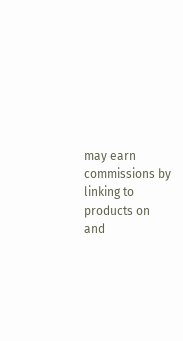may earn commissions by linking to products on and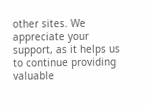other sites. We appreciate your support, as it helps us to continue providing valuable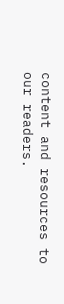content and resources to our readers.